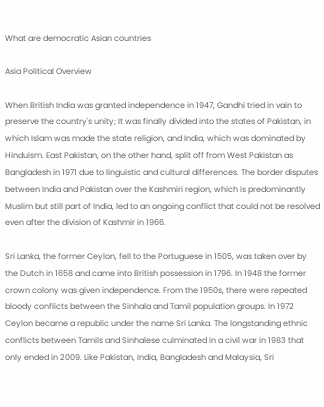What are democratic Asian countries

Asia Political Overview

When British India was granted independence in 1947, Gandhi tried in vain to preserve the country's unity; It was finally divided into the states of Pakistan, in which Islam was made the state religion, and India, which was dominated by Hinduism. East Pakistan, on the other hand, split off from West Pakistan as Bangladesh in 1971 due to linguistic and cultural differences. The border disputes between India and Pakistan over the Kashmiri region, which is predominantly Muslim but still part of India, led to an ongoing conflict that could not be resolved even after the division of Kashmir in 1966.

Sri Lanka, the former Ceylon, fell to the Portuguese in 1505, was taken over by the Dutch in 1658 and came into British possession in 1796. In 1948 the former crown colony was given independence. From the 1950s, there were repeated bloody conflicts between the Sinhala and Tamil population groups. In 1972 Ceylon became a republic under the name Sri Lanka. The longstanding ethnic conflicts between Tamils and Sinhalese culminated in a civil war in 1983 that only ended in 2009. Like Pakistan, India, Bangladesh and Malaysia, Sri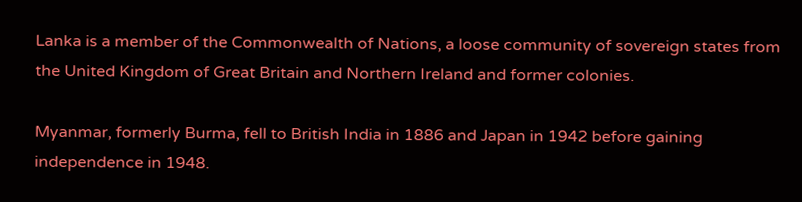Lanka is a member of the Commonwealth of Nations, a loose community of sovereign states from the United Kingdom of Great Britain and Northern Ireland and former colonies.

Myanmar, formerly Burma, fell to British India in 1886 and Japan in 1942 before gaining independence in 1948.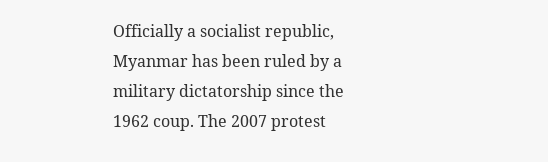Officially a socialist republic, Myanmar has been ruled by a military dictatorship since the 1962 coup. The 2007 protest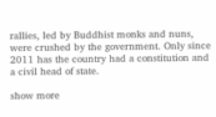rallies, led by Buddhist monks and nuns, were crushed by the government. Only since 2011 has the country had a constitution and a civil head of state.

show more